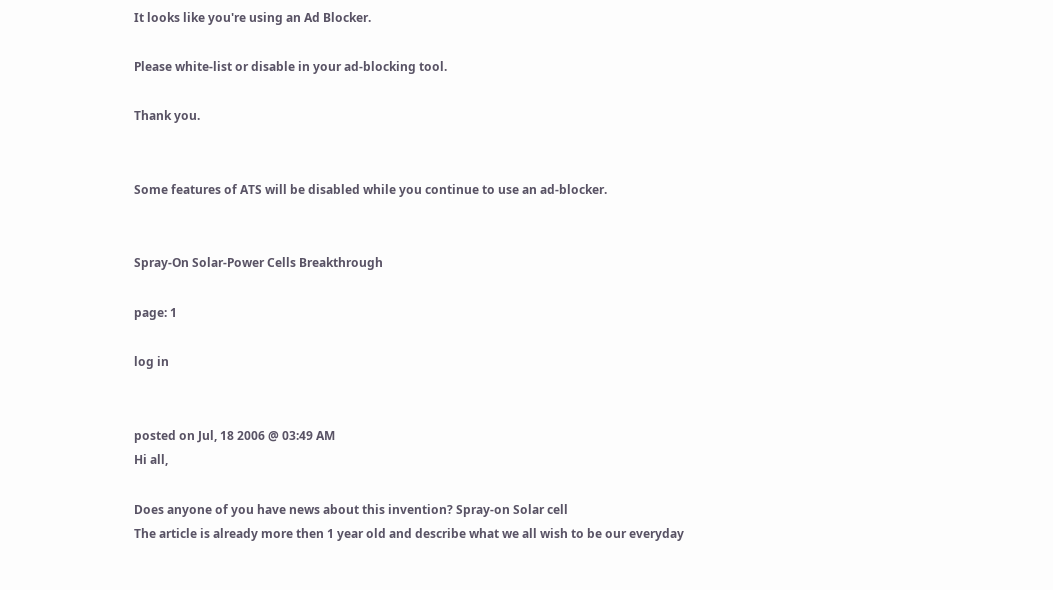It looks like you're using an Ad Blocker.

Please white-list or disable in your ad-blocking tool.

Thank you.


Some features of ATS will be disabled while you continue to use an ad-blocker.


Spray-On Solar-Power Cells Breakthrough

page: 1

log in


posted on Jul, 18 2006 @ 03:49 AM
Hi all,

Does anyone of you have news about this invention? Spray-on Solar cell
The article is already more then 1 year old and describe what we all wish to be our everyday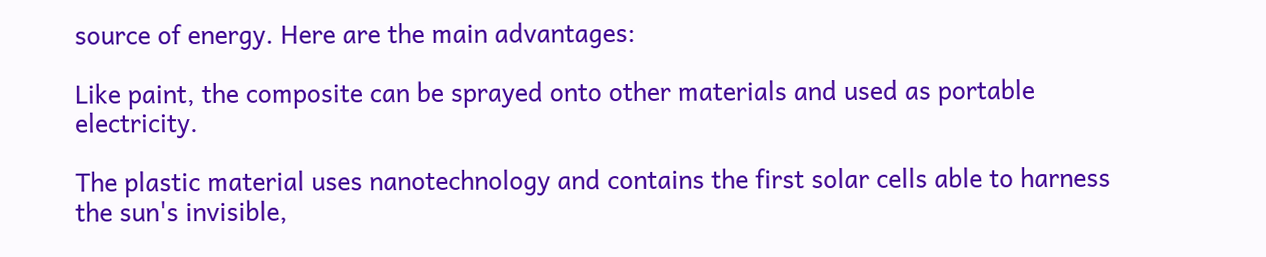source of energy. Here are the main advantages:

Like paint, the composite can be sprayed onto other materials and used as portable electricity.

The plastic material uses nanotechnology and contains the first solar cells able to harness the sun's invisible,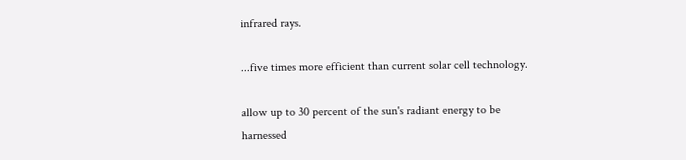infrared rays.

...five times more efficient than current solar cell technology.

allow up to 30 percent of the sun's radiant energy to be harnessed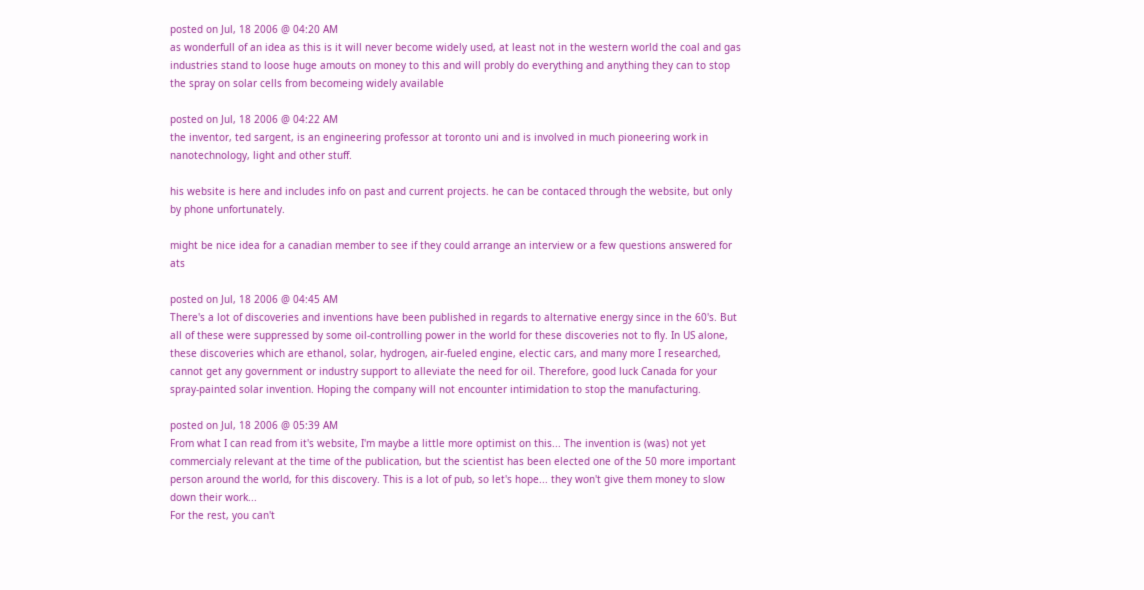posted on Jul, 18 2006 @ 04:20 AM
as wonderfull of an idea as this is it will never become widely used, at least not in the western world the coal and gas industries stand to loose huge amouts on money to this and will probly do everything and anything they can to stop the spray on solar cells from becomeing widely available

posted on Jul, 18 2006 @ 04:22 AM
the inventor, ted sargent, is an engineering professor at toronto uni and is involved in much pioneering work in nanotechnology, light and other stuff.

his website is here and includes info on past and current projects. he can be contaced through the website, but only by phone unfortunately.

might be nice idea for a canadian member to see if they could arrange an interview or a few questions answered for ats

posted on Jul, 18 2006 @ 04:45 AM
There's a lot of discoveries and inventions have been published in regards to alternative energy since in the 60's. But all of these were suppressed by some oil-controlling power in the world for these discoveries not to fly. In US alone, these discoveries which are ethanol, solar, hydrogen, air-fueled engine, electic cars, and many more I researched, cannot get any government or industry support to alleviate the need for oil. Therefore, good luck Canada for your spray-painted solar invention. Hoping the company will not encounter intimidation to stop the manufacturing.

posted on Jul, 18 2006 @ 05:39 AM
From what I can read from it's website, I'm maybe a little more optimist on this... The invention is (was) not yet commercialy relevant at the time of the publication, but the scientist has been elected one of the 50 more important person around the world, for this discovery. This is a lot of pub, so let's hope... they won't give them money to slow down their work...
For the rest, you can't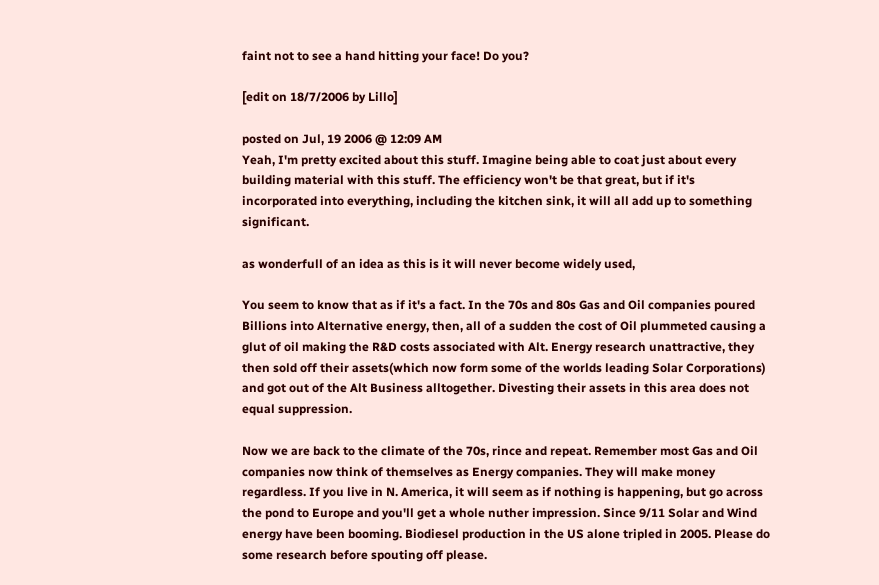faint not to see a hand hitting your face! Do you?

[edit on 18/7/2006 by Lillo]

posted on Jul, 19 2006 @ 12:09 AM
Yeah, I'm pretty excited about this stuff. Imagine being able to coat just about every building material with this stuff. The efficiency won't be that great, but if it's incorporated into everything, including the kitchen sink, it will all add up to something significant.

as wonderfull of an idea as this is it will never become widely used,

You seem to know that as if it's a fact. In the 70s and 80s Gas and Oil companies poured Billions into Alternative energy, then, all of a sudden the cost of Oil plummeted causing a glut of oil making the R&D costs associated with Alt. Energy research unattractive, they then sold off their assets(which now form some of the worlds leading Solar Corporations) and got out of the Alt Business alltogether. Divesting their assets in this area does not equal suppression.

Now we are back to the climate of the 70s, rince and repeat. Remember most Gas and Oil companies now think of themselves as Energy companies. They will make money regardless. If you live in N. America, it will seem as if nothing is happening, but go across the pond to Europe and you'll get a whole nuther impression. Since 9/11 Solar and Wind energy have been booming. Biodiesel production in the US alone tripled in 2005. Please do some research before spouting off please.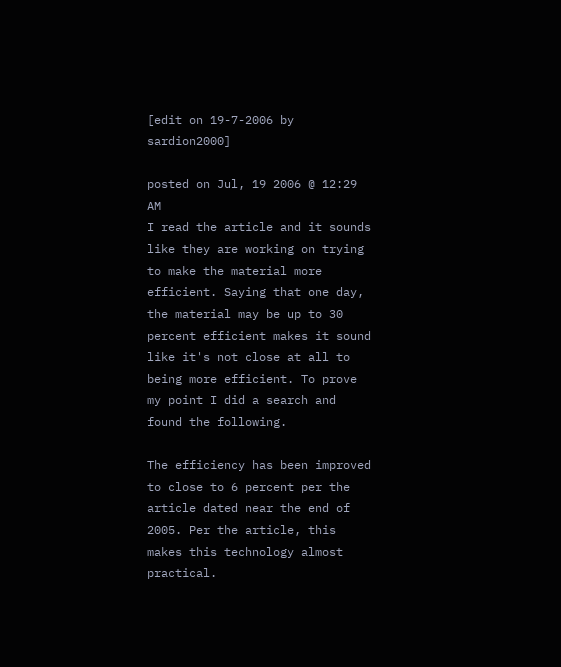[edit on 19-7-2006 by sardion2000]

posted on Jul, 19 2006 @ 12:29 AM
I read the article and it sounds like they are working on trying to make the material more efficient. Saying that one day, the material may be up to 30 percent efficient makes it sound like it's not close at all to being more efficient. To prove my point I did a search and found the following.

The efficiency has been improved to close to 6 percent per the article dated near the end of 2005. Per the article, this makes this technology almost practical.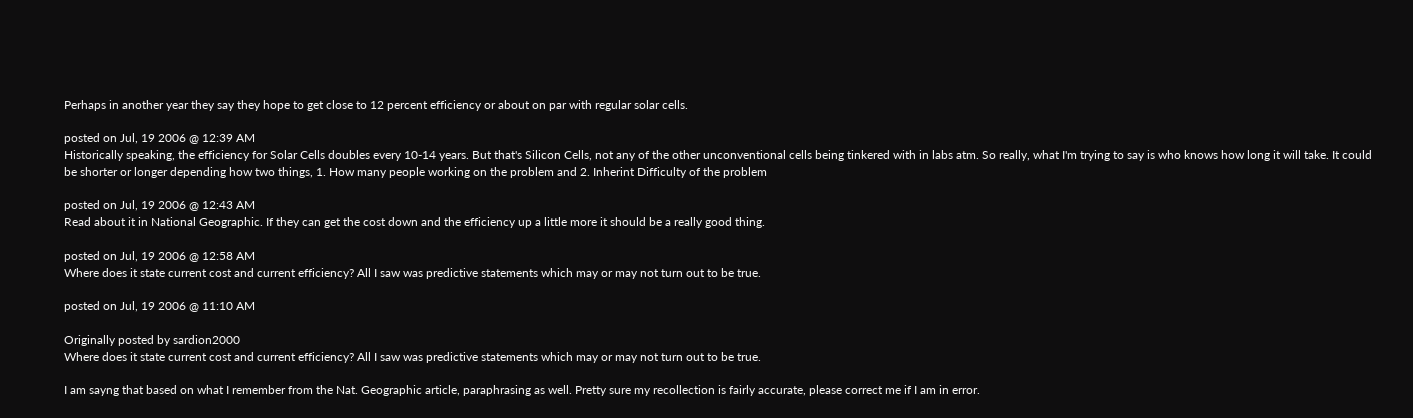Perhaps in another year they say they hope to get close to 12 percent efficiency or about on par with regular solar cells.

posted on Jul, 19 2006 @ 12:39 AM
Historically speaking, the efficiency for Solar Cells doubles every 10-14 years. But that's Silicon Cells, not any of the other unconventional cells being tinkered with in labs atm. So really, what I'm trying to say is who knows how long it will take. It could be shorter or longer depending how two things, 1. How many people working on the problem and 2. Inherint Difficulty of the problem

posted on Jul, 19 2006 @ 12:43 AM
Read about it in National Geographic. If they can get the cost down and the efficiency up a little more it should be a really good thing.

posted on Jul, 19 2006 @ 12:58 AM
Where does it state current cost and current efficiency? All I saw was predictive statements which may or may not turn out to be true.

posted on Jul, 19 2006 @ 11:10 AM

Originally posted by sardion2000
Where does it state current cost and current efficiency? All I saw was predictive statements which may or may not turn out to be true.

I am sayng that based on what I remember from the Nat. Geographic article, paraphrasing as well. Pretty sure my recollection is fairly accurate, please correct me if I am in error.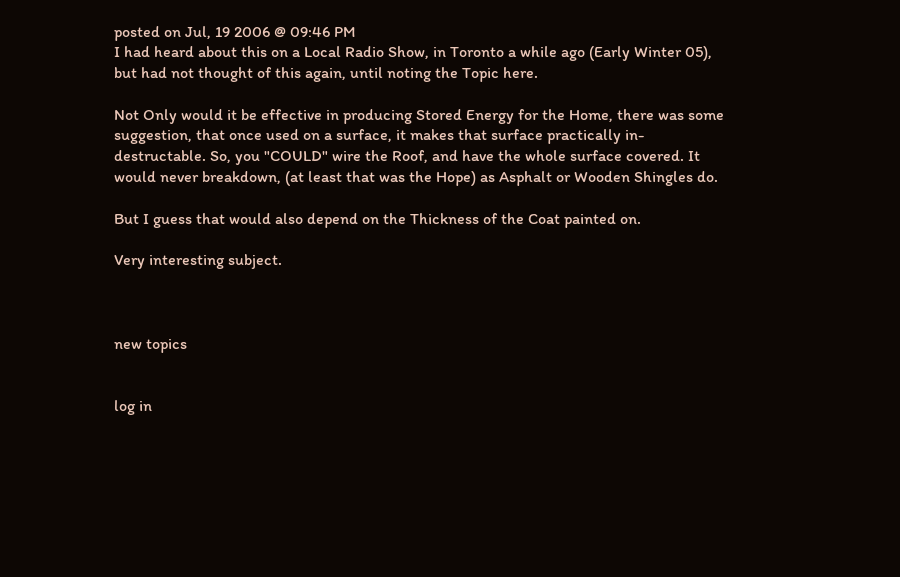posted on Jul, 19 2006 @ 09:46 PM
I had heard about this on a Local Radio Show, in Toronto a while ago (Early Winter 05), but had not thought of this again, until noting the Topic here.

Not Only would it be effective in producing Stored Energy for the Home, there was some suggestion, that once used on a surface, it makes that surface practically in-destructable. So, you "COULD" wire the Roof, and have the whole surface covered. It would never breakdown, (at least that was the Hope) as Asphalt or Wooden Shingles do.

But I guess that would also depend on the Thickness of the Coat painted on.

Very interesting subject.



new topics


log in